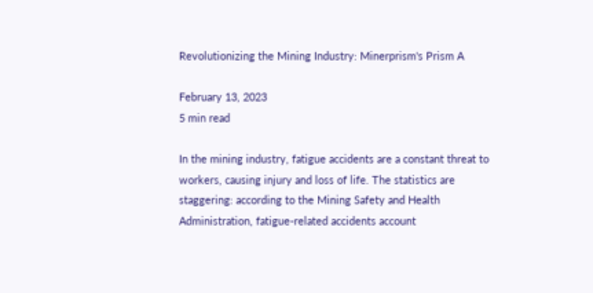Revolutionizing the Mining Industry: Minerprism's Prism A

February 13, 2023
5 min read

In the mining industry, fatigue accidents are a constant threat to workers, causing injury and loss of life. The statistics are staggering: according to the Mining Safety and Health Administration, fatigue-related accidents account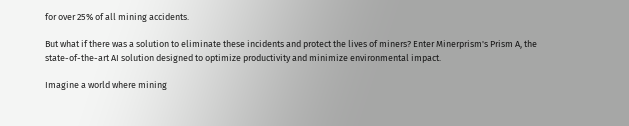for over 25% of all mining accidents.

But what if there was a solution to eliminate these incidents and protect the lives of miners? Enter Minerprism's Prism A, the state-of-the-art AI solution designed to optimize productivity and minimize environmental impact.

Imagine a world where mining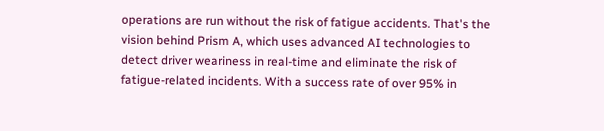operations are run without the risk of fatigue accidents. That's the vision behind Prism A, which uses advanced AI technologies to detect driver weariness in real-time and eliminate the risk of fatigue-related incidents. With a success rate of over 95% in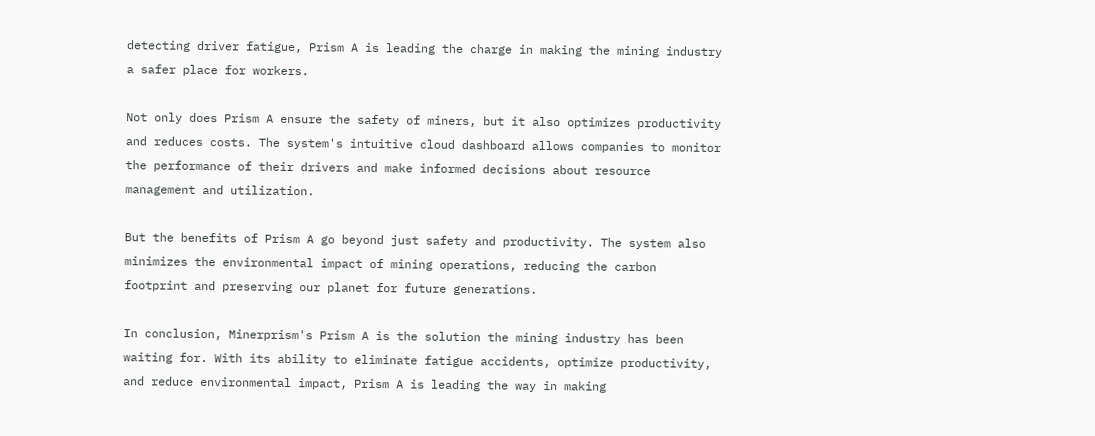detecting driver fatigue, Prism A is leading the charge in making the mining industry a safer place for workers.

Not only does Prism A ensure the safety of miners, but it also optimizes productivity and reduces costs. The system's intuitive cloud dashboard allows companies to monitor the performance of their drivers and make informed decisions about resource management and utilization.

But the benefits of Prism A go beyond just safety and productivity. The system also minimizes the environmental impact of mining operations, reducing the carbon footprint and preserving our planet for future generations.

In conclusion, Minerprism's Prism A is the solution the mining industry has been waiting for. With its ability to eliminate fatigue accidents, optimize productivity, and reduce environmental impact, Prism A is leading the way in making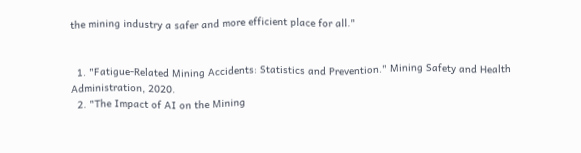the mining industry a safer and more efficient place for all."


  1. "Fatigue-Related Mining Accidents: Statistics and Prevention." Mining Safety and Health Administration, 2020.
  2. "The Impact of AI on the Mining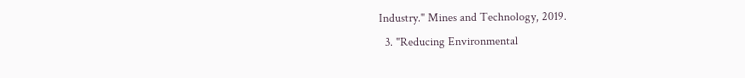Industry." Mines and Technology, 2019.
  3. "Reducing Environmental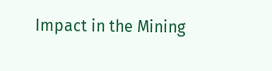Impact in the Mining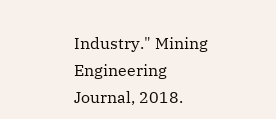Industry." Mining Engineering Journal, 2018.